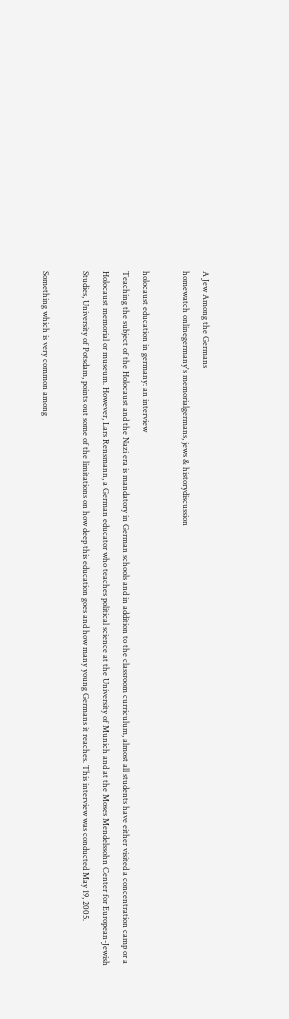A Jew Among the Germans
homewatch onlinegermany's memorialgermans, jews & historydiscussion

holocaust education in germany: an interview
Teaching the subject of the Holocaust and the Nazi era is mandatory in German schools and in addition to the classroom curriculum, almost all students have either visited a concentration camp or a Holocaust memorial or museum. However, Lars Rensmann, a German educator who teaches political science at the University of Munich and at the Moses Mendelssohn Center for European-Jewish Studies, University of Potsdam, points out some of the limitations on how deep this education goes and how many young Germans it reaches. This interview was conducted May 19, 2005.

Something which is very common among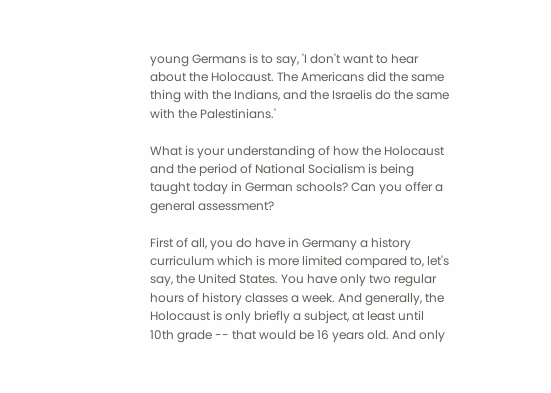young Germans is to say, 'I don't want to hear about the Holocaust. The Americans did the same thing with the Indians, and the Israelis do the same with the Palestinians.'

What is your understanding of how the Holocaust and the period of National Socialism is being taught today in German schools? Can you offer a general assessment?

First of all, you do have in Germany a history curriculum which is more limited compared to, let's say, the United States. You have only two regular hours of history classes a week. And generally, the Holocaust is only briefly a subject, at least until 10th grade -- that would be 16 years old. And only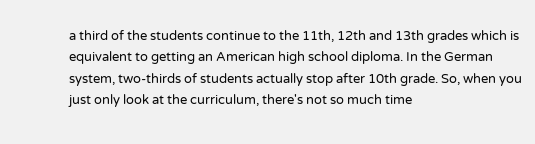a third of the students continue to the 11th, 12th and 13th grades which is equivalent to getting an American high school diploma. In the German system, two-thirds of students actually stop after 10th grade. So, when you just only look at the curriculum, there's not so much time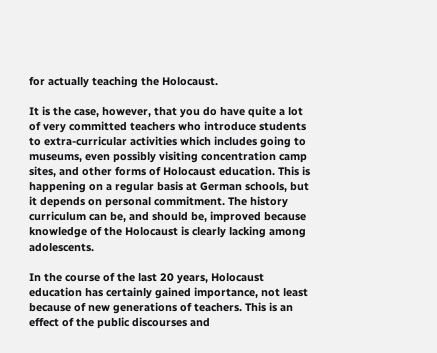for actually teaching the Holocaust.

It is the case, however, that you do have quite a lot of very committed teachers who introduce students to extra-curricular activities which includes going to museums, even possibly visiting concentration camp sites, and other forms of Holocaust education. This is happening on a regular basis at German schools, but it depends on personal commitment. The history curriculum can be, and should be, improved because knowledge of the Holocaust is clearly lacking among adolescents.

In the course of the last 20 years, Holocaust education has certainly gained importance, not least because of new generations of teachers. This is an effect of the public discourses and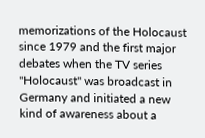memorizations of the Holocaust since 1979 and the first major debates when the TV series "Holocaust" was broadcast in Germany and initiated a new kind of awareness about a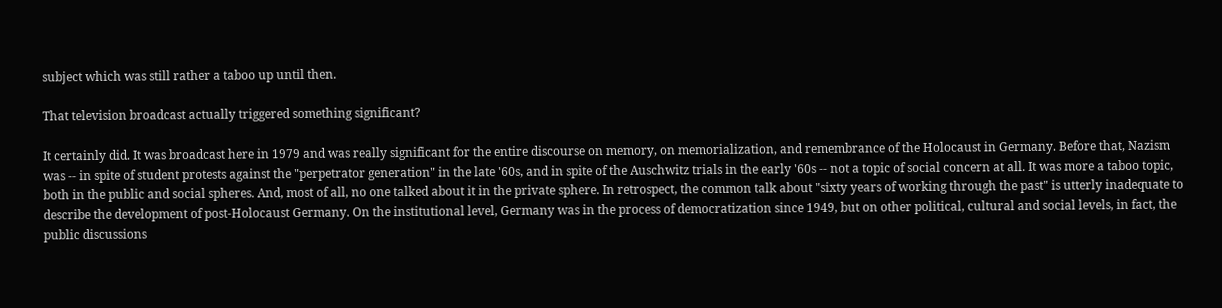subject which was still rather a taboo up until then.

That television broadcast actually triggered something significant?

It certainly did. It was broadcast here in 1979 and was really significant for the entire discourse on memory, on memorialization, and remembrance of the Holocaust in Germany. Before that, Nazism was -- in spite of student protests against the "perpetrator generation" in the late '60s, and in spite of the Auschwitz trials in the early '60s -- not a topic of social concern at all. It was more a taboo topic, both in the public and social spheres. And, most of all, no one talked about it in the private sphere. In retrospect, the common talk about "sixty years of working through the past" is utterly inadequate to describe the development of post-Holocaust Germany. On the institutional level, Germany was in the process of democratization since 1949, but on other political, cultural and social levels, in fact, the public discussions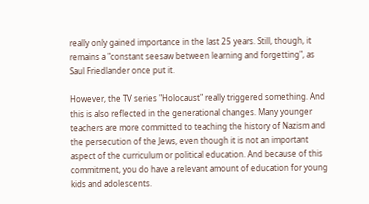really only gained importance in the last 25 years. Still, though, it remains a "constant seesaw between learning and forgetting", as Saul Friedlander once put it.

However, the TV series "Holocaust" really triggered something. And this is also reflected in the generational changes. Many younger teachers are more committed to teaching the history of Nazism and the persecution of the Jews, even though it is not an important aspect of the curriculum or political education. And because of this commitment, you do have a relevant amount of education for young kids and adolescents.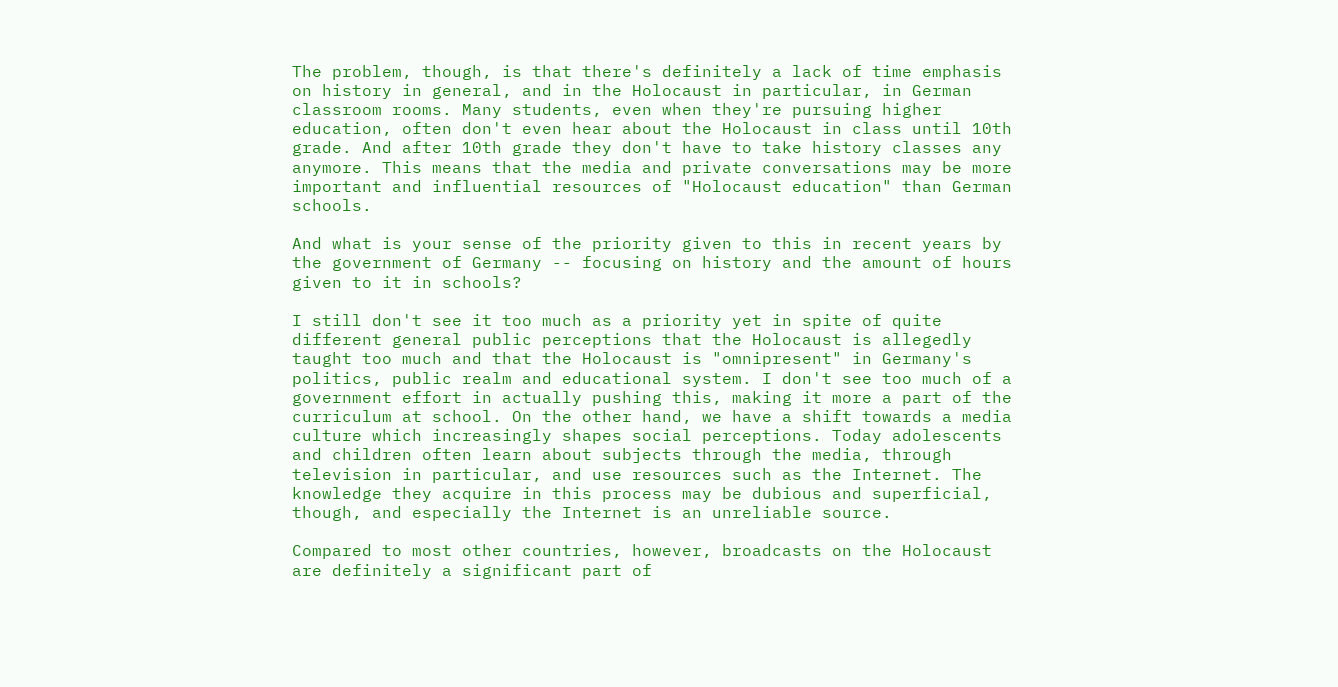The problem, though, is that there's definitely a lack of time emphasis on history in general, and in the Holocaust in particular, in German classroom rooms. Many students, even when they're pursuing higher education, often don't even hear about the Holocaust in class until 10th grade. And after 10th grade they don't have to take history classes any anymore. This means that the media and private conversations may be more important and influential resources of "Holocaust education" than German schools.

And what is your sense of the priority given to this in recent years by the government of Germany -- focusing on history and the amount of hours given to it in schools?

I still don't see it too much as a priority yet in spite of quite different general public perceptions that the Holocaust is allegedly taught too much and that the Holocaust is "omnipresent" in Germany's politics, public realm and educational system. I don't see too much of a government effort in actually pushing this, making it more a part of the curriculum at school. On the other hand, we have a shift towards a media culture which increasingly shapes social perceptions. Today adolescents and children often learn about subjects through the media, through television in particular, and use resources such as the Internet. The knowledge they acquire in this process may be dubious and superficial, though, and especially the Internet is an unreliable source.

Compared to most other countries, however, broadcasts on the Holocaust are definitely a significant part of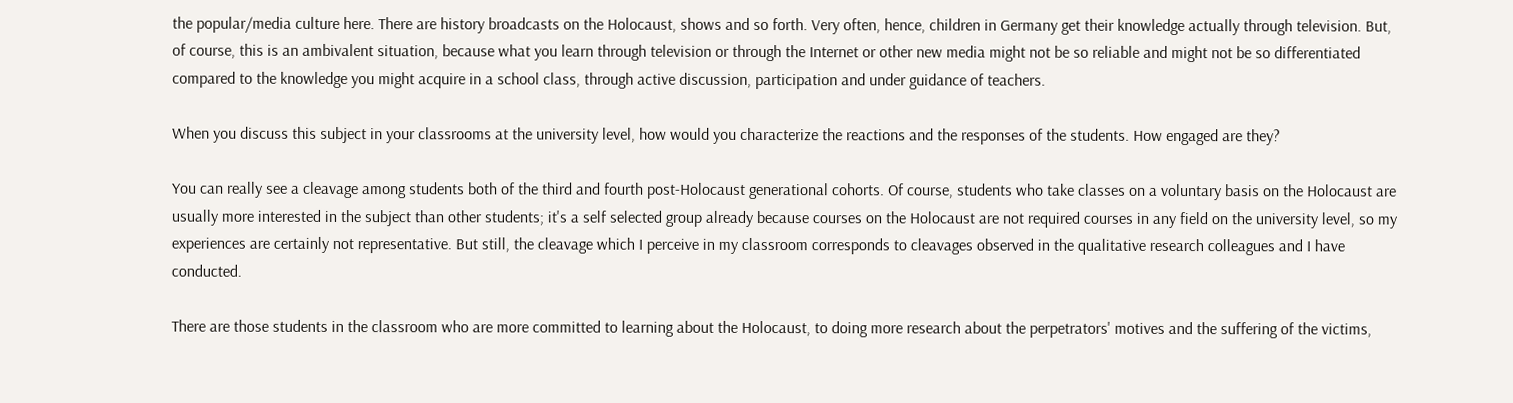the popular/media culture here. There are history broadcasts on the Holocaust, shows and so forth. Very often, hence, children in Germany get their knowledge actually through television. But, of course, this is an ambivalent situation, because what you learn through television or through the Internet or other new media might not be so reliable and might not be so differentiated compared to the knowledge you might acquire in a school class, through active discussion, participation and under guidance of teachers.

When you discuss this subject in your classrooms at the university level, how would you characterize the reactions and the responses of the students. How engaged are they?

You can really see a cleavage among students both of the third and fourth post-Holocaust generational cohorts. Of course, students who take classes on a voluntary basis on the Holocaust are usually more interested in the subject than other students; it's a self selected group already because courses on the Holocaust are not required courses in any field on the university level, so my experiences are certainly not representative. But still, the cleavage which I perceive in my classroom corresponds to cleavages observed in the qualitative research colleagues and I have conducted.

There are those students in the classroom who are more committed to learning about the Holocaust, to doing more research about the perpetrators' motives and the suffering of the victims,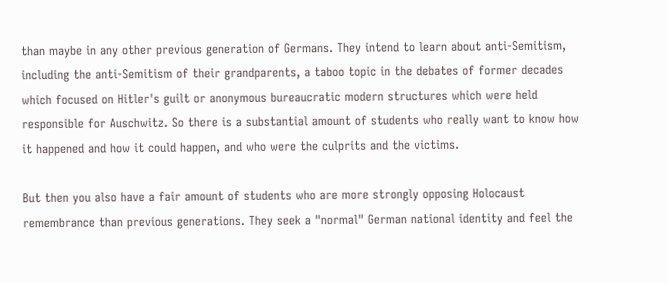than maybe in any other previous generation of Germans. They intend to learn about anti-Semitism, including the anti-Semitism of their grandparents, a taboo topic in the debates of former decades which focused on Hitler's guilt or anonymous bureaucratic modern structures which were held responsible for Auschwitz. So there is a substantial amount of students who really want to know how it happened and how it could happen, and who were the culprits and the victims.

But then you also have a fair amount of students who are more strongly opposing Holocaust remembrance than previous generations. They seek a "normal" German national identity and feel the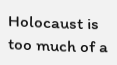Holocaust is too much of a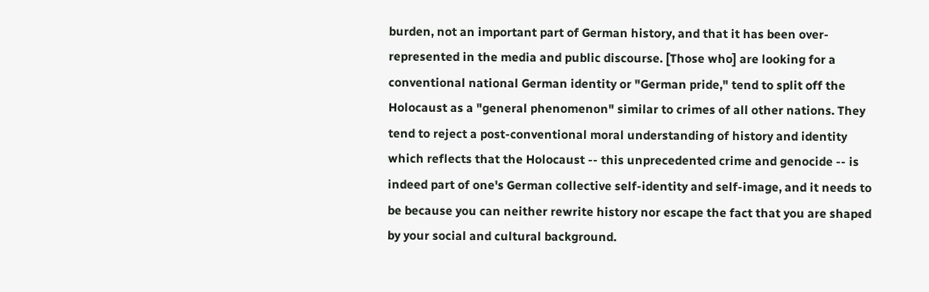burden, not an important part of German history, and that it has been over-represented in the media and public discourse. [Those who] are looking for a conventional national German identity or "German pride," tend to split off the Holocaust as a "general phenomenon" similar to crimes of all other nations. They tend to reject a post-conventional moral understanding of history and identity which reflects that the Holocaust -- this unprecedented crime and genocide -- is indeed part of one's German collective self-identity and self-image, and it needs to be because you can neither rewrite history nor escape the fact that you are shaped by your social and cultural background.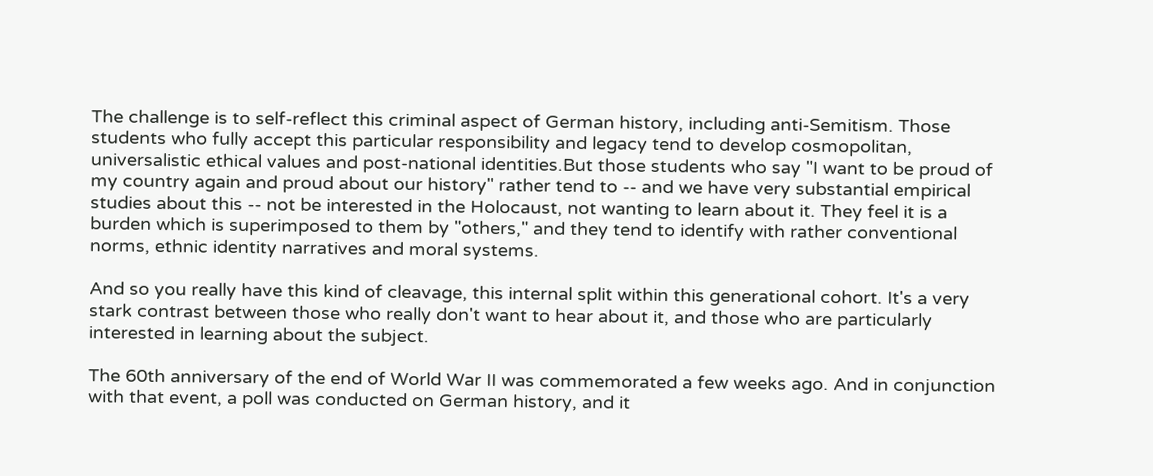The challenge is to self-reflect this criminal aspect of German history, including anti-Semitism. Those students who fully accept this particular responsibility and legacy tend to develop cosmopolitan, universalistic ethical values and post-national identities.But those students who say "I want to be proud of my country again and proud about our history" rather tend to -- and we have very substantial empirical studies about this -- not be interested in the Holocaust, not wanting to learn about it. They feel it is a burden which is superimposed to them by "others," and they tend to identify with rather conventional norms, ethnic identity narratives and moral systems.

And so you really have this kind of cleavage, this internal split within this generational cohort. It's a very stark contrast between those who really don't want to hear about it, and those who are particularly interested in learning about the subject.

The 60th anniversary of the end of World War II was commemorated a few weeks ago. And in conjunction with that event, a poll was conducted on German history, and it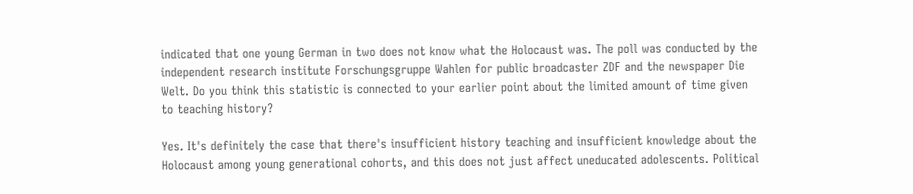indicated that one young German in two does not know what the Holocaust was. The poll was conducted by the independent research institute Forschungsgruppe Wahlen for public broadcaster ZDF and the newspaper Die Welt. Do you think this statistic is connected to your earlier point about the limited amount of time given to teaching history?

Yes. It's definitely the case that there's insufficient history teaching and insufficient knowledge about the Holocaust among young generational cohorts, and this does not just affect uneducated adolescents. Political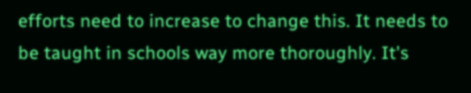efforts need to increase to change this. It needs to be taught in schools way more thoroughly. It's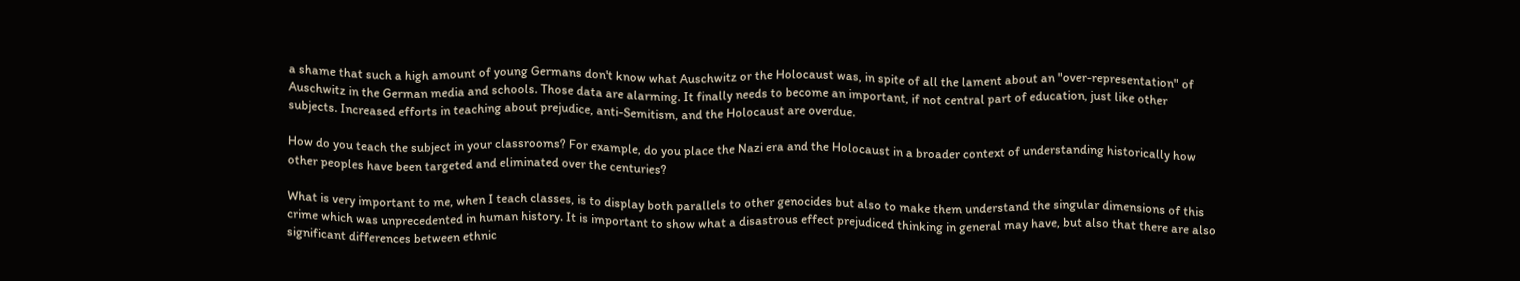a shame that such a high amount of young Germans don't know what Auschwitz or the Holocaust was, in spite of all the lament about an "over-representation" of Auschwitz in the German media and schools. Those data are alarming. It finally needs to become an important, if not central part of education, just like other subjects. Increased efforts in teaching about prejudice, anti-Semitism, and the Holocaust are overdue.

How do you teach the subject in your classrooms? For example, do you place the Nazi era and the Holocaust in a broader context of understanding historically how other peoples have been targeted and eliminated over the centuries?

What is very important to me, when I teach classes, is to display both parallels to other genocides but also to make them understand the singular dimensions of this crime which was unprecedented in human history. It is important to show what a disastrous effect prejudiced thinking in general may have, but also that there are also significant differences between ethnic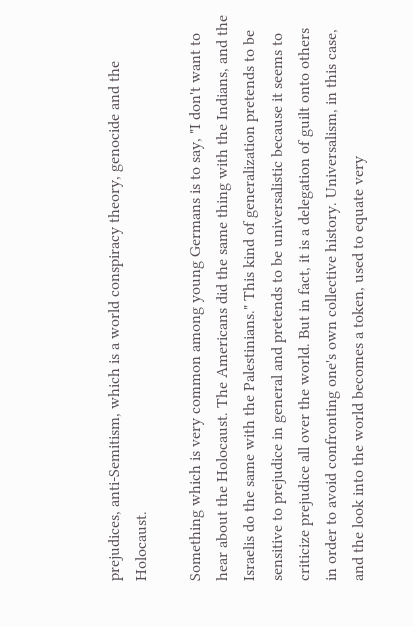prejudices, anti-Semitism, which is a world conspiracy theory, genocide and the Holocaust.

Something which is very common among young Germans is to say, "I don't want to hear about the Holocaust. The Americans did the same thing with the Indians, and the Israelis do the same with the Palestinians." This kind of generalization pretends to be sensitive to prejudice in general and pretends to be universalistic because it seems to criticize prejudice all over the world. But in fact, it is a delegation of guilt onto others in order to avoid confronting one's own collective history. Universalism, in this case, and the look into the world becomes a token, used to equate very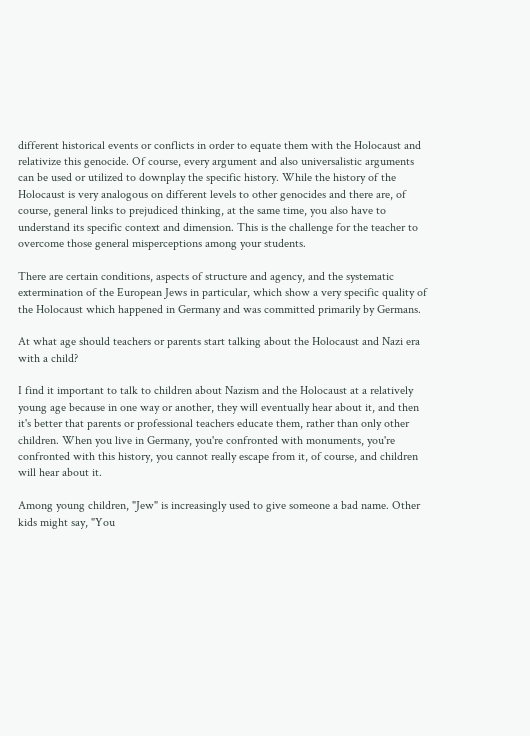different historical events or conflicts in order to equate them with the Holocaust and relativize this genocide. Of course, every argument and also universalistic arguments can be used or utilized to downplay the specific history. While the history of the Holocaust is very analogous on different levels to other genocides and there are, of course, general links to prejudiced thinking, at the same time, you also have to understand its specific context and dimension. This is the challenge for the teacher to overcome those general misperceptions among your students.

There are certain conditions, aspects of structure and agency, and the systematic extermination of the European Jews in particular, which show a very specific quality of the Holocaust which happened in Germany and was committed primarily by Germans.

At what age should teachers or parents start talking about the Holocaust and Nazi era with a child?

I find it important to talk to children about Nazism and the Holocaust at a relatively young age because in one way or another, they will eventually hear about it, and then it's better that parents or professional teachers educate them, rather than only other children. When you live in Germany, you're confronted with monuments, you're confronted with this history, you cannot really escape from it, of course, and children will hear about it.

Among young children, "Jew" is increasingly used to give someone a bad name. Other kids might say, "You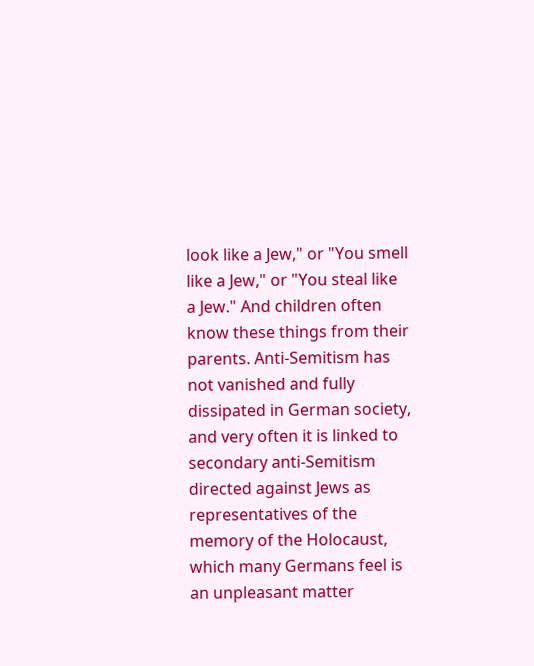look like a Jew," or "You smell like a Jew," or "You steal like a Jew." And children often know these things from their parents. Anti-Semitism has not vanished and fully dissipated in German society, and very often it is linked to secondary anti-Semitism directed against Jews as representatives of the memory of the Holocaust, which many Germans feel is an unpleasant matter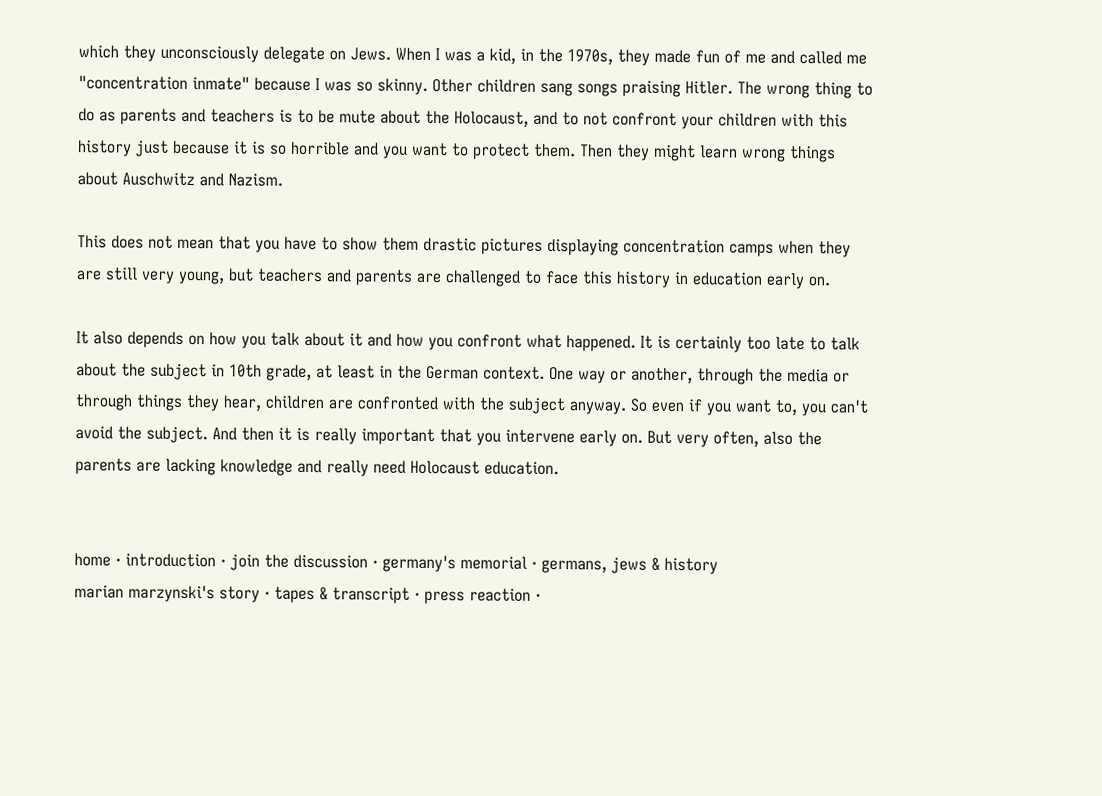which they unconsciously delegate on Jews. When I was a kid, in the 1970s, they made fun of me and called me "concentration inmate" because I was so skinny. Other children sang songs praising Hitler. The wrong thing to do as parents and teachers is to be mute about the Holocaust, and to not confront your children with this history just because it is so horrible and you want to protect them. Then they might learn wrong things about Auschwitz and Nazism.

This does not mean that you have to show them drastic pictures displaying concentration camps when they are still very young, but teachers and parents are challenged to face this history in education early on.

It also depends on how you talk about it and how you confront what happened. It is certainly too late to talk about the subject in 10th grade, at least in the German context. One way or another, through the media or through things they hear, children are confronted with the subject anyway. So even if you want to, you can't avoid the subject. And then it is really important that you intervene early on. But very often, also the parents are lacking knowledge and really need Holocaust education.


home · introduction · join the discussion · germany's memorial · germans, jews & history
marian marzynski's story · tapes & transcript · press reaction ·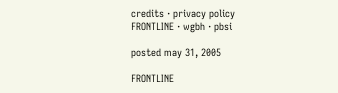credits · privacy policy
FRONTLINE · wgbh · pbsi

posted may 31, 2005

FRONTLINE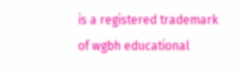is a registered trademark of wgbh educational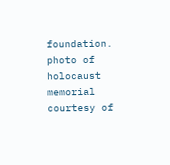foundation.
photo of holocaust memorial courtesy of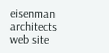eisenman architects
web site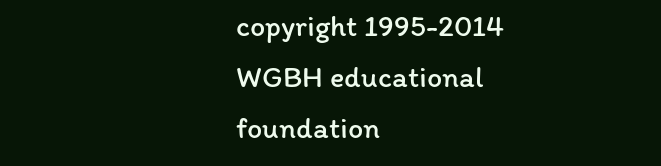copyright 1995-2014 WGBH educational foundation